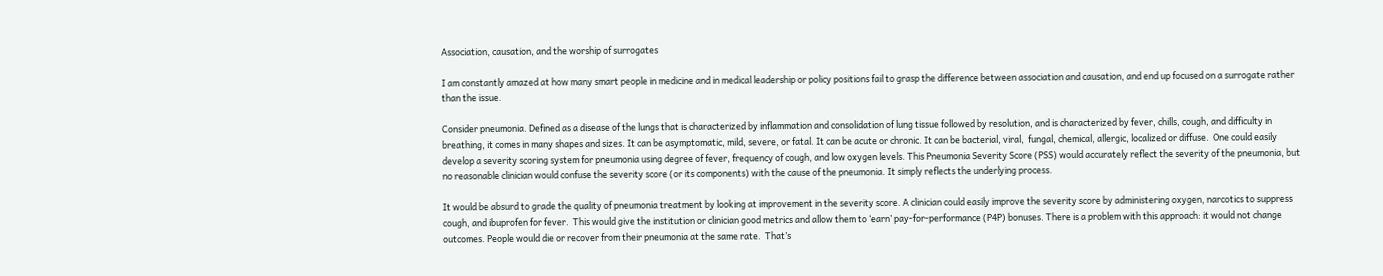Association, causation, and the worship of surrogates

I am constantly amazed at how many smart people in medicine and in medical leadership or policy positions fail to grasp the difference between association and causation, and end up focused on a surrogate rather than the issue.

Consider pneumonia. Defined as a disease of the lungs that is characterized by inflammation and consolidation of lung tissue followed by resolution, and is characterized by fever, chills, cough, and difficulty in breathing, it comes in many shapes and sizes. It can be asymptomatic, mild, severe, or fatal. It can be acute or chronic. It can be bacterial, viral,  fungal, chemical, allergic, localized or diffuse.  One could easily develop a severity scoring system for pneumonia using degree of fever, frequency of cough, and low oxygen levels. This Pneumonia Severity Score (PSS) would accurately reflect the severity of the pneumonia, but no reasonable clinician would confuse the severity score (or its components) with the cause of the pneumonia. It simply reflects the underlying process.

It would be absurd to grade the quality of pneumonia treatment by looking at improvement in the severity score. A clinician could easily improve the severity score by administering oxygen, narcotics to suppress cough, and ibuprofen for fever.  This would give the institution or clinician good metrics and allow them to ‘earn’ pay-for-performance (P4P) bonuses. There is a problem with this approach: it would not change outcomes. People would die or recover from their pneumonia at the same rate.  That’s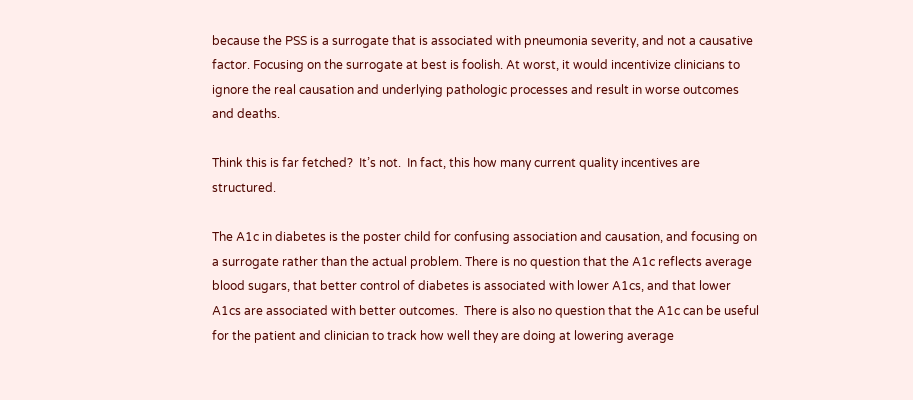because the PSS is a surrogate that is associated with pneumonia severity, and not a causative factor. Focusing on the surrogate at best is foolish. At worst, it would incentivize clinicians to ignore the real causation and underlying pathologic processes and result in worse outcomes and deaths.

Think this is far fetched?  It’s not.  In fact, this how many current quality incentives are structured.

The A1c in diabetes is the poster child for confusing association and causation, and focusing on a surrogate rather than the actual problem. There is no question that the A1c reflects average blood sugars, that better control of diabetes is associated with lower A1cs, and that lower A1cs are associated with better outcomes.  There is also no question that the A1c can be useful for the patient and clinician to track how well they are doing at lowering average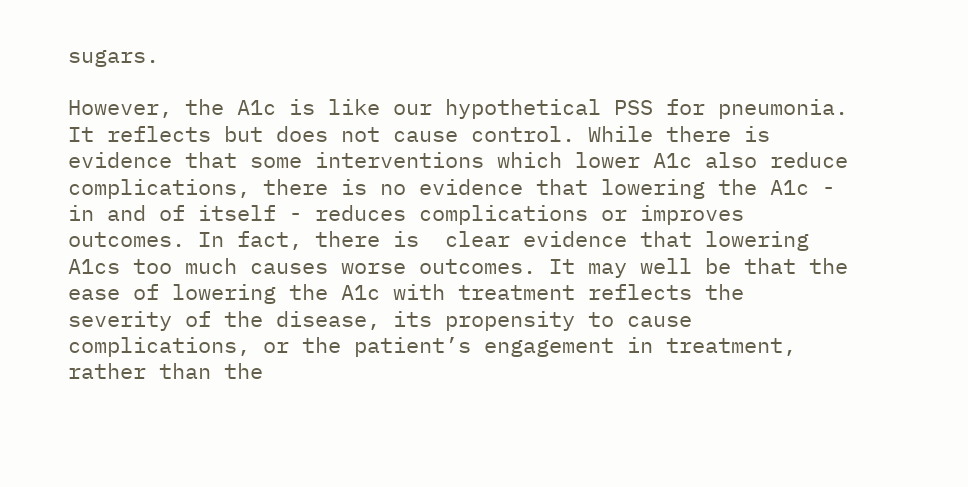sugars.

However, the A1c is like our hypothetical PSS for pneumonia.  It reflects but does not cause control. While there is evidence that some interventions which lower A1c also reduce complications, there is no evidence that lowering the A1c - in and of itself - reduces complications or improves outcomes. In fact, there is  clear evidence that lowering A1cs too much causes worse outcomes. It may well be that the ease of lowering the A1c with treatment reflects the severity of the disease, its propensity to cause complications, or the patient’s engagement in treatment, rather than the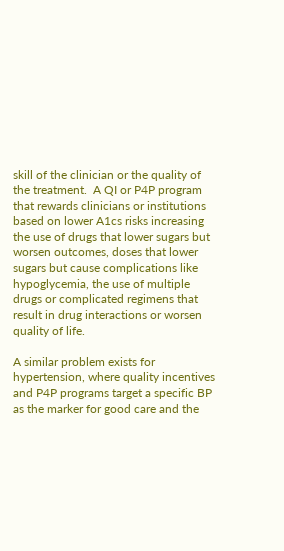skill of the clinician or the quality of the treatment.  A QI or P4P program that rewards clinicians or institutions based on lower A1cs risks increasing the use of drugs that lower sugars but worsen outcomes, doses that lower sugars but cause complications like hypoglycemia, the use of multiple drugs or complicated regimens that result in drug interactions or worsen quality of life.

A similar problem exists for hypertension, where quality incentives and P4P programs target a specific BP as the marker for good care and the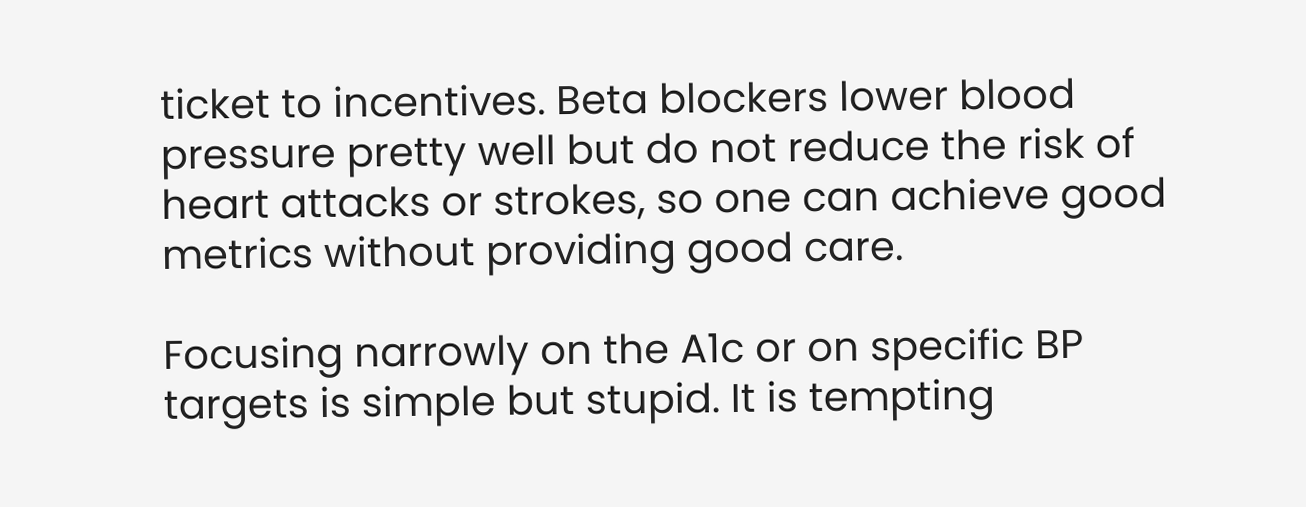ticket to incentives. Beta blockers lower blood pressure pretty well but do not reduce the risk of heart attacks or strokes, so one can achieve good metrics without providing good care.

Focusing narrowly on the A1c or on specific BP targets is simple but stupid. It is tempting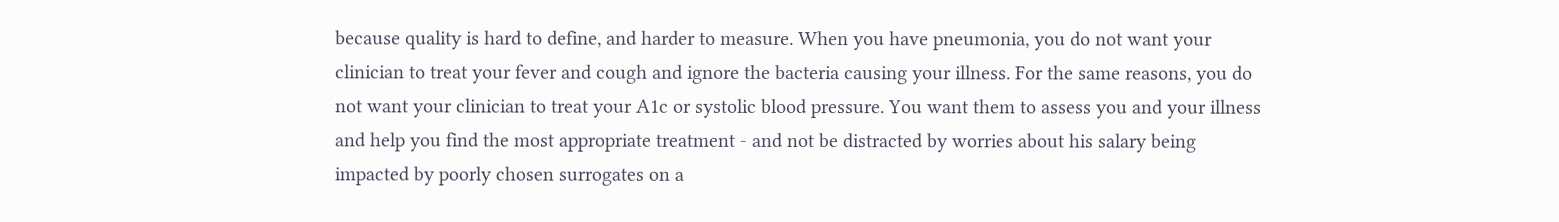because quality is hard to define, and harder to measure. When you have pneumonia, you do not want your clinician to treat your fever and cough and ignore the bacteria causing your illness. For the same reasons, you do not want your clinician to treat your A1c or systolic blood pressure. You want them to assess you and your illness and help you find the most appropriate treatment - and not be distracted by worries about his salary being impacted by poorly chosen surrogates on a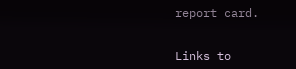report card.


Links to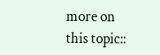more on this topic::